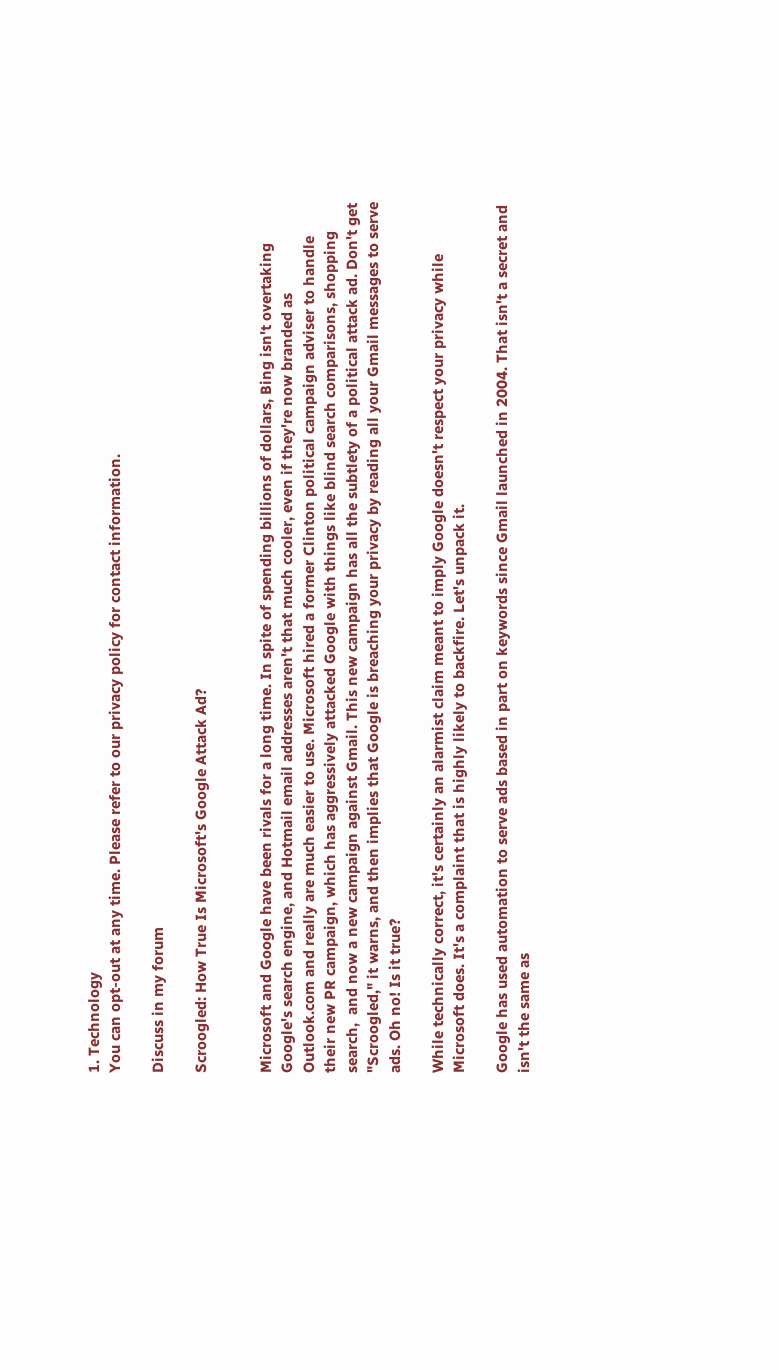1. Technology
You can opt-out at any time. Please refer to our privacy policy for contact information.

Discuss in my forum

Scroogled: How True Is Microsoft's Google Attack Ad?


Microsoft and Google have been rivals for a long time. In spite of spending billions of dollars, Bing isn't overtaking Google's search engine, and Hotmail email addresses aren't that much cooler, even if they're now branded as Outlook.com and really are much easier to use. Microsoft hired a former Clinton political campaign adviser to handle their new PR campaign, which has aggressively attacked Google with things like blind search comparisons, shopping search,  and now a new campaign against Gmail. This new campaign has all the subtlety of a political attack ad. Don't get "Scroogled," it warns, and then implies that Google is breaching your privacy by reading all your Gmail messages to serve ads. Oh no! Is it true?

While technically correct, it's certainly an alarmist claim meant to imply Google doesn't respect your privacy while Microsoft does. It's a complaint that is highly likely to backfire. Let's unpack it.

Google has used automation to serve ads based in part on keywords since Gmail launched in 2004. That isn't a secret and isn't the same as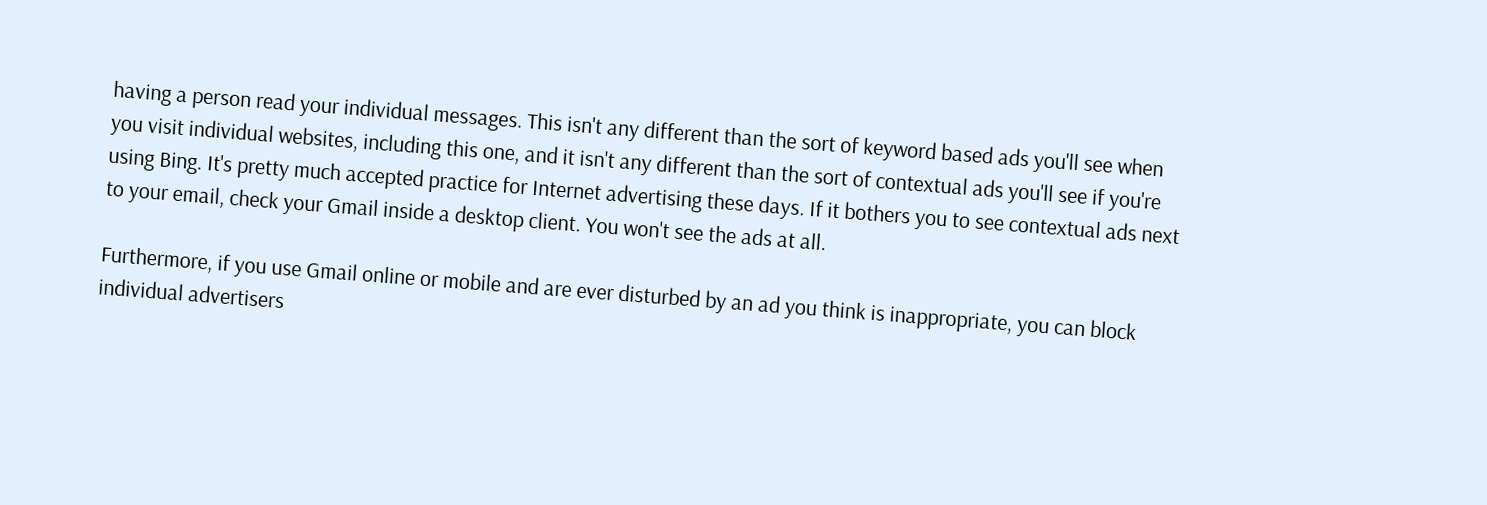having a person read your individual messages. This isn't any different than the sort of keyword based ads you'll see when you visit individual websites, including this one, and it isn't any different than the sort of contextual ads you'll see if you're using Bing. It's pretty much accepted practice for Internet advertising these days. If it bothers you to see contextual ads next to your email, check your Gmail inside a desktop client. You won't see the ads at all.

Furthermore, if you use Gmail online or mobile and are ever disturbed by an ad you think is inappropriate, you can block individual advertisers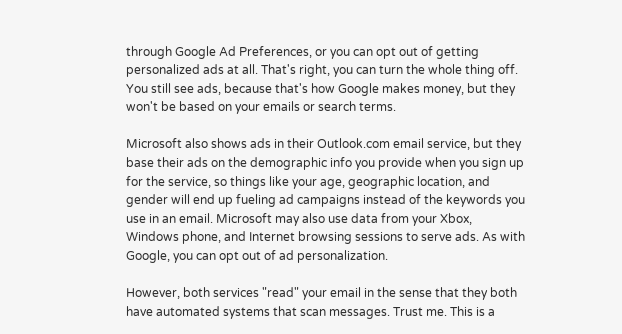through Google Ad Preferences, or you can opt out of getting personalized ads at all. That's right, you can turn the whole thing off. You still see ads, because that's how Google makes money, but they won't be based on your emails or search terms.

Microsoft also shows ads in their Outlook.com email service, but they base their ads on the demographic info you provide when you sign up for the service, so things like your age, geographic location, and gender will end up fueling ad campaigns instead of the keywords you use in an email. Microsoft may also use data from your Xbox, Windows phone, and Internet browsing sessions to serve ads. As with Google, you can opt out of ad personalization.

However, both services "read" your email in the sense that they both have automated systems that scan messages. Trust me. This is a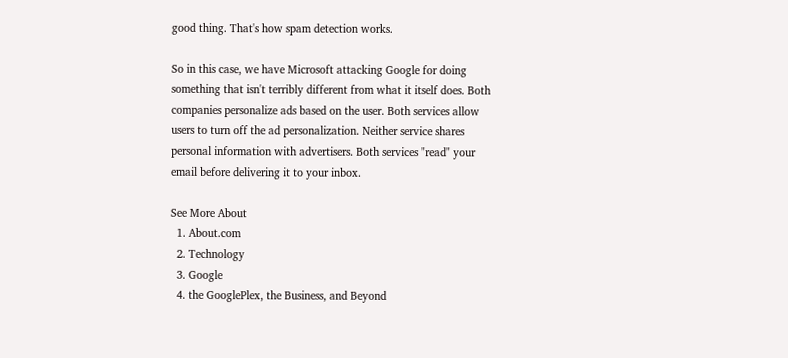good thing. That's how spam detection works.

So in this case, we have Microsoft attacking Google for doing something that isn't terribly different from what it itself does. Both companies personalize ads based on the user. Both services allow users to turn off the ad personalization. Neither service shares personal information with advertisers. Both services "read" your email before delivering it to your inbox.

See More About
  1. About.com
  2. Technology
  3. Google
  4. the GooglePlex, the Business, and Beyond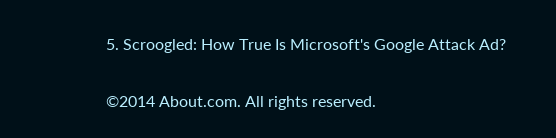5. Scroogled: How True Is Microsoft's Google Attack Ad?

©2014 About.com. All rights reserved.